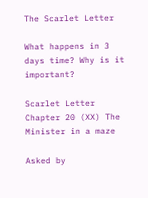The Scarlet Letter

What happens in 3 days time? Why is it important?

Scarlet Letter Chapter 20 (XX) The Minister in a maze

Asked by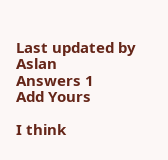Last updated by Aslan
Answers 1
Add Yours

I think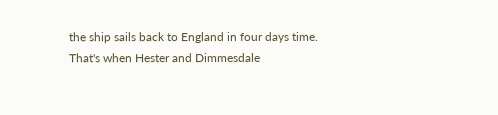the ship sails back to England in four days time. That's when Hester and Dimmesdale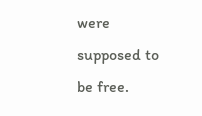were supposed to be free.